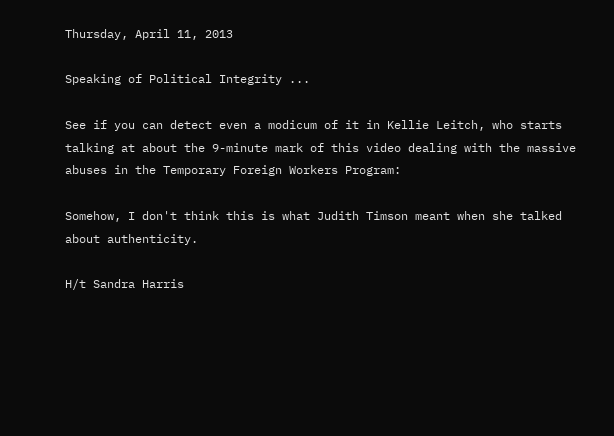Thursday, April 11, 2013

Speaking of Political Integrity ...

See if you can detect even a modicum of it in Kellie Leitch, who starts talking at about the 9-minute mark of this video dealing with the massive abuses in the Temporary Foreign Workers Program:

Somehow, I don't think this is what Judith Timson meant when she talked about authenticity.

H/t Sandra Harris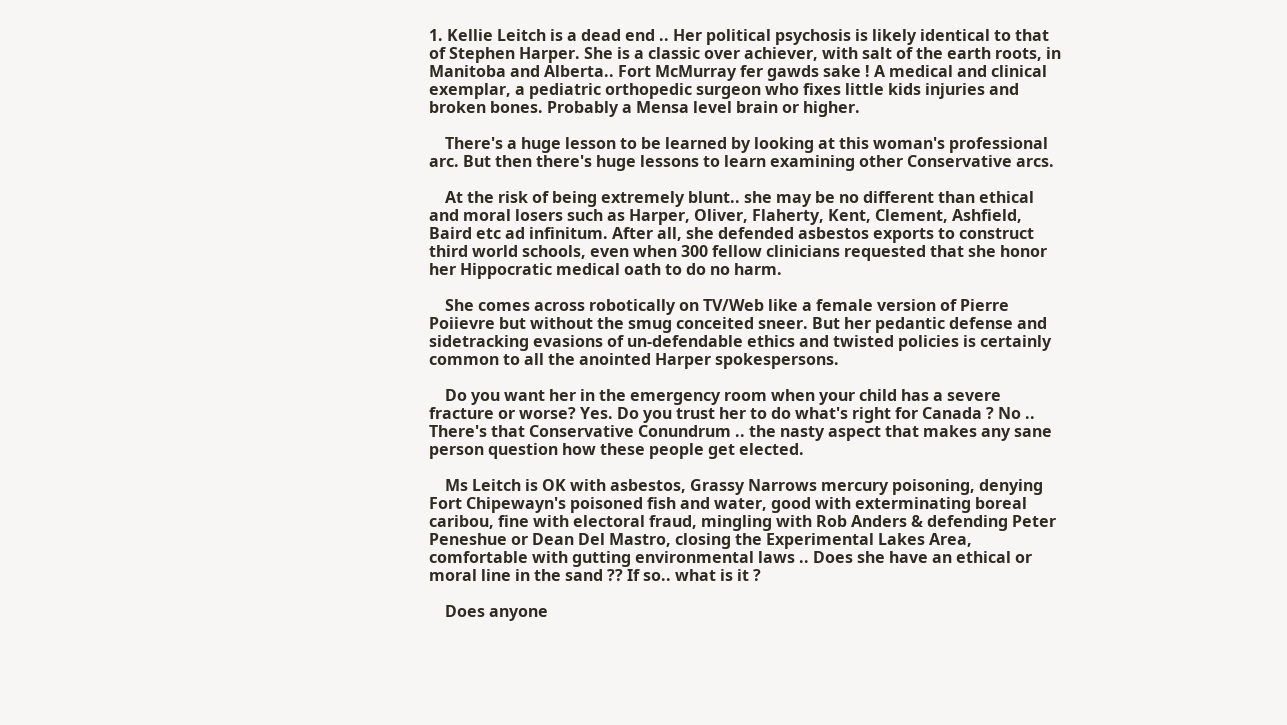1. Kellie Leitch is a dead end .. Her political psychosis is likely identical to that of Stephen Harper. She is a classic over achiever, with salt of the earth roots, in Manitoba and Alberta.. Fort McMurray fer gawds sake ! A medical and clinical exemplar, a pediatric orthopedic surgeon who fixes little kids injuries and broken bones. Probably a Mensa level brain or higher.

    There's a huge lesson to be learned by looking at this woman's professional arc. But then there's huge lessons to learn examining other Conservative arcs.

    At the risk of being extremely blunt.. she may be no different than ethical and moral losers such as Harper, Oliver, Flaherty, Kent, Clement, Ashfield, Baird etc ad infinitum. After all, she defended asbestos exports to construct third world schools, even when 300 fellow clinicians requested that she honor her Hippocratic medical oath to do no harm.

    She comes across robotically on TV/Web like a female version of Pierre Poiievre but without the smug conceited sneer. But her pedantic defense and sidetracking evasions of un-defendable ethics and twisted policies is certainly common to all the anointed Harper spokespersons.

    Do you want her in the emergency room when your child has a severe fracture or worse? Yes. Do you trust her to do what's right for Canada ? No .. There's that Conservative Conundrum .. the nasty aspect that makes any sane person question how these people get elected.

    Ms Leitch is OK with asbestos, Grassy Narrows mercury poisoning, denying Fort Chipewayn's poisoned fish and water, good with exterminating boreal caribou, fine with electoral fraud, mingling with Rob Anders & defending Peter Peneshue or Dean Del Mastro, closing the Experimental Lakes Area, comfortable with gutting environmental laws .. Does she have an ethical or moral line in the sand ?? If so.. what is it ?

    Does anyone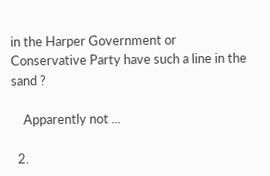in the Harper Government or Conservative Party have such a line in the sand ?

    Apparently not ...

  2.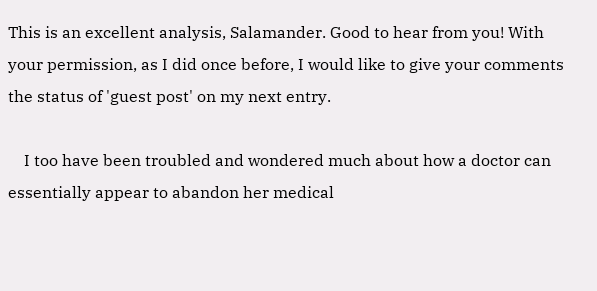This is an excellent analysis, Salamander. Good to hear from you! With your permission, as I did once before, I would like to give your comments the status of 'guest post' on my next entry.

    I too have been troubled and wondered much about how a doctor can essentially appear to abandon her medical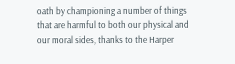oath by championing a number of things that are harmful to both our physical and our moral sides, thanks to the Harper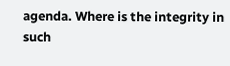agenda. Where is the integrity in such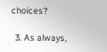choices?

  3. As always,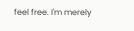feel free. I'm merely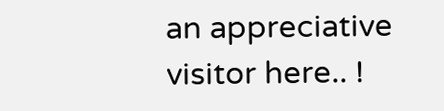an appreciative visitor here.. !